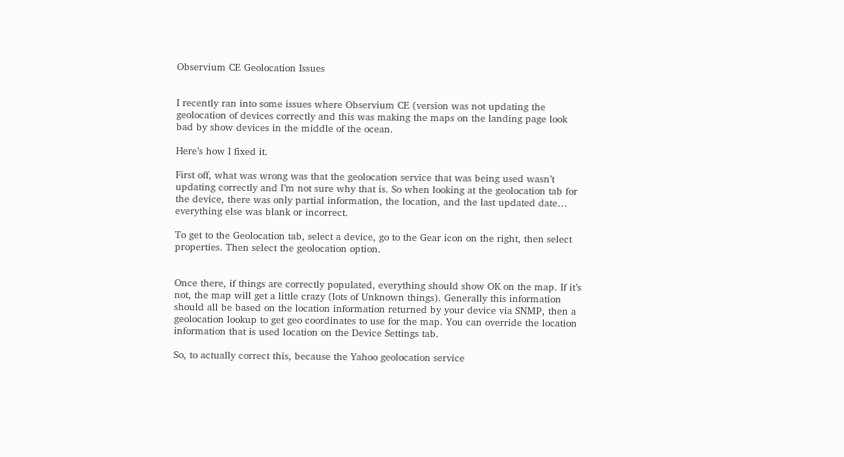Observium CE Geolocation Issues


I recently ran into some issues where Observium CE (version was not updating the geolocation of devices correctly and this was making the maps on the landing page look bad by show devices in the middle of the ocean.

Here’s how I fixed it.

First off, what was wrong was that the geolocation service that was being used wasn’t updating correctly and I’m not sure why that is. So when looking at the geolocation tab for the device, there was only partial information, the location, and the last updated date… everything else was blank or incorrect.

To get to the Geolocation tab, select a device, go to the Gear icon on the right, then select properties. Then select the geolocation option.


Once there, if things are correctly populated, everything should show OK on the map. If it’s not, the map will get a little crazy (lots of Unknown things). Generally this information should all be based on the location information returned by your device via SNMP, then a geolocation lookup to get geo coordinates to use for the map. You can override the location information that is used location on the Device Settings tab.

So, to actually correct this, because the Yahoo geolocation service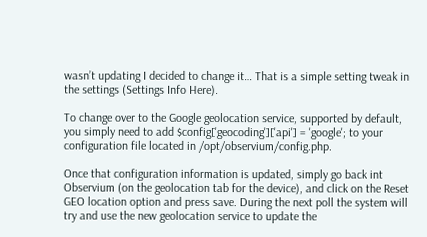wasn’t updating I decided to change it… That is a simple setting tweak in the settings (Settings Info Here).

To change over to the Google geolocation service, supported by default, you simply need to add $config['geocoding']['api'] = 'google'; to your configuration file located in /opt/observium/config.php.

Once that configuration information is updated, simply go back int Observium (on the geolocation tab for the device), and click on the Reset GEO location option and press save. During the next poll the system will try and use the new geolocation service to update the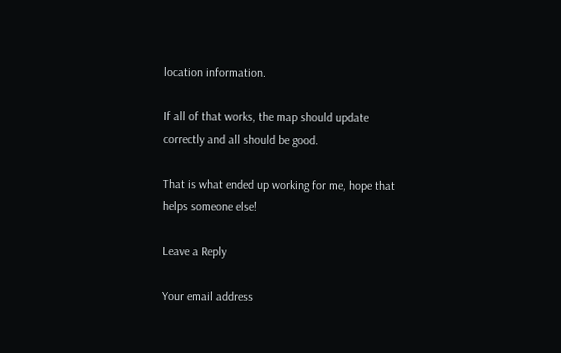location information.

If all of that works, the map should update correctly and all should be good.

That is what ended up working for me, hope that helps someone else!

Leave a Reply

Your email address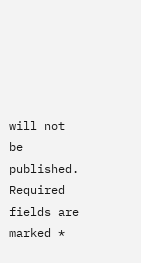will not be published. Required fields are marked *